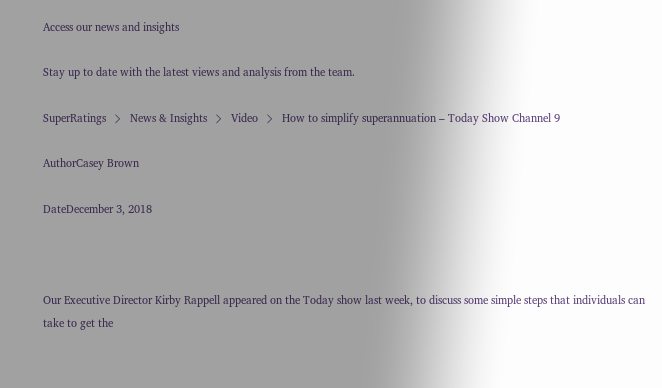Access our news and insights

Stay up to date with the latest views and analysis from the team.

SuperRatings   ⟩   News & Insights   ⟩   Video   ⟩   How to simplify superannuation – Today Show Channel 9

AuthorCasey Brown

DateDecember 3, 2018



Our Executive Director Kirby Rappell appeared on the Today show last week, to discuss some simple steps that individuals can take to get the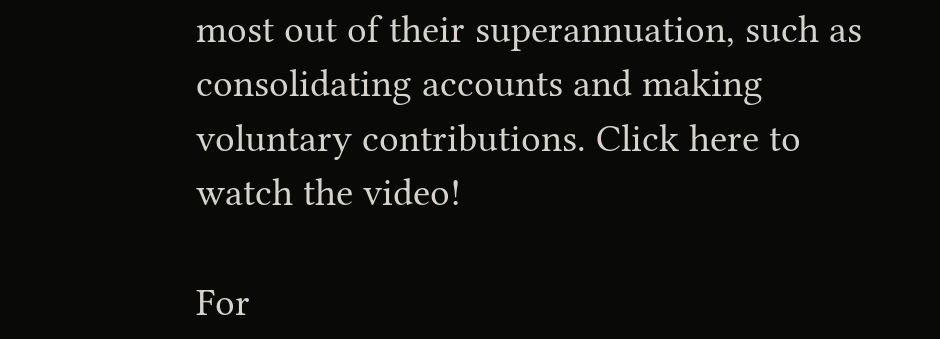most out of their superannuation, such as consolidating accounts and making voluntary contributions. Click here to watch the video!

For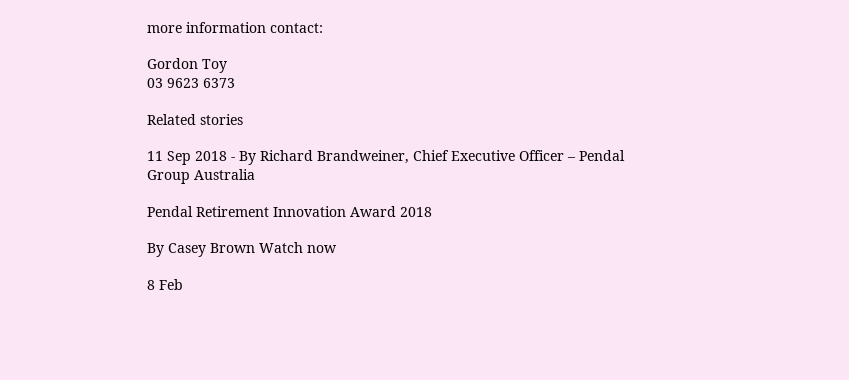more information contact:

Gordon Toy
03 9623 6373

Related stories

11 Sep 2018 - By Richard Brandweiner, Chief Executive Officer – Pendal Group Australia

Pendal Retirement Innovation Award 2018

By Casey Brown Watch now

8 Feb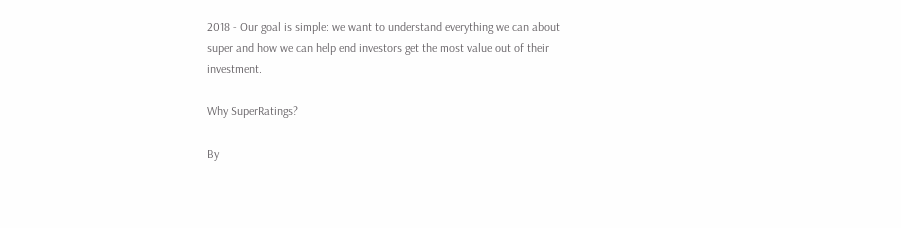2018 - Our goal is simple: we want to understand everything we can about super and how we can help end investors get the most value out of their investment.

Why SuperRatings?

By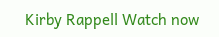Kirby Rappell Watch now